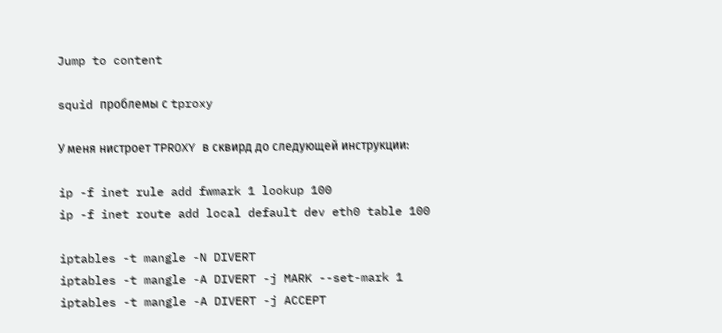Jump to content

squid проблемы с tproxy

У меня нистроет TPROXY в сквирд до следующей инструкции:

ip -f inet rule add fwmark 1 lookup 100
ip -f inet route add local default dev eth0 table 100

iptables -t mangle -N DIVERT
iptables -t mangle -A DIVERT -j MARK --set-mark 1
iptables -t mangle -A DIVERT -j ACCEPT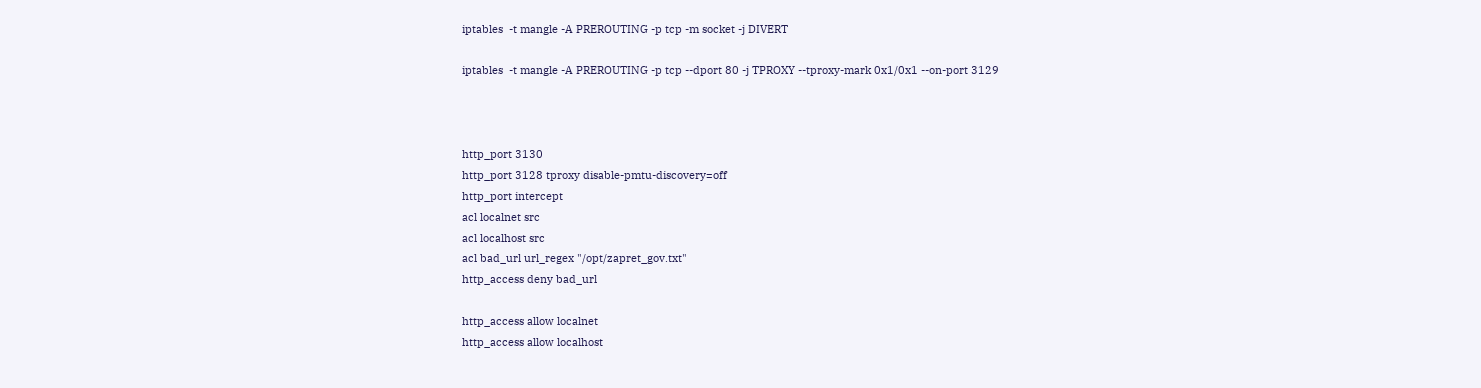iptables  -t mangle -A PREROUTING -p tcp -m socket -j DIVERT

iptables  -t mangle -A PREROUTING -p tcp --dport 80 -j TPROXY --tproxy-mark 0x1/0x1 --on-port 3129



http_port 3130
http_port 3128 tproxy disable-pmtu-discovery=off
http_port intercept
acl localnet src
acl localhost src
acl bad_url url_regex "/opt/zapret_gov.txt"
http_access deny bad_url

http_access allow localnet
http_access allow localhost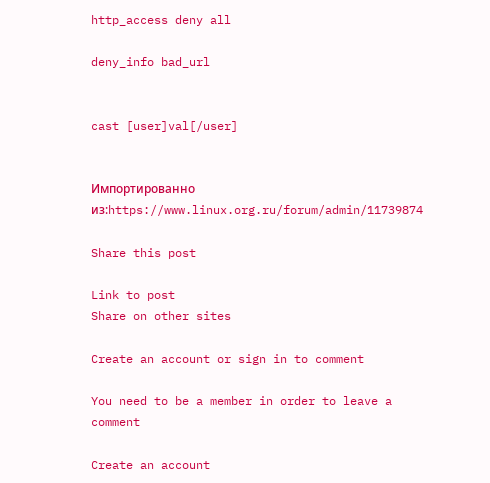http_access deny all

deny_info bad_url


cast [user]val[/user]


Импортированно из:https://www.linux.org.ru/forum/admin/11739874

Share this post

Link to post
Share on other sites

Create an account or sign in to comment

You need to be a member in order to leave a comment

Create an account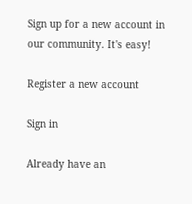Sign up for a new account in our community. It's easy!

Register a new account

Sign in

Already have an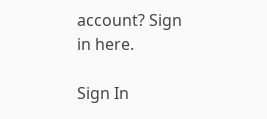account? Sign in here.

Sign In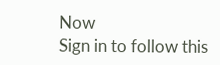Now
Sign in to follow this